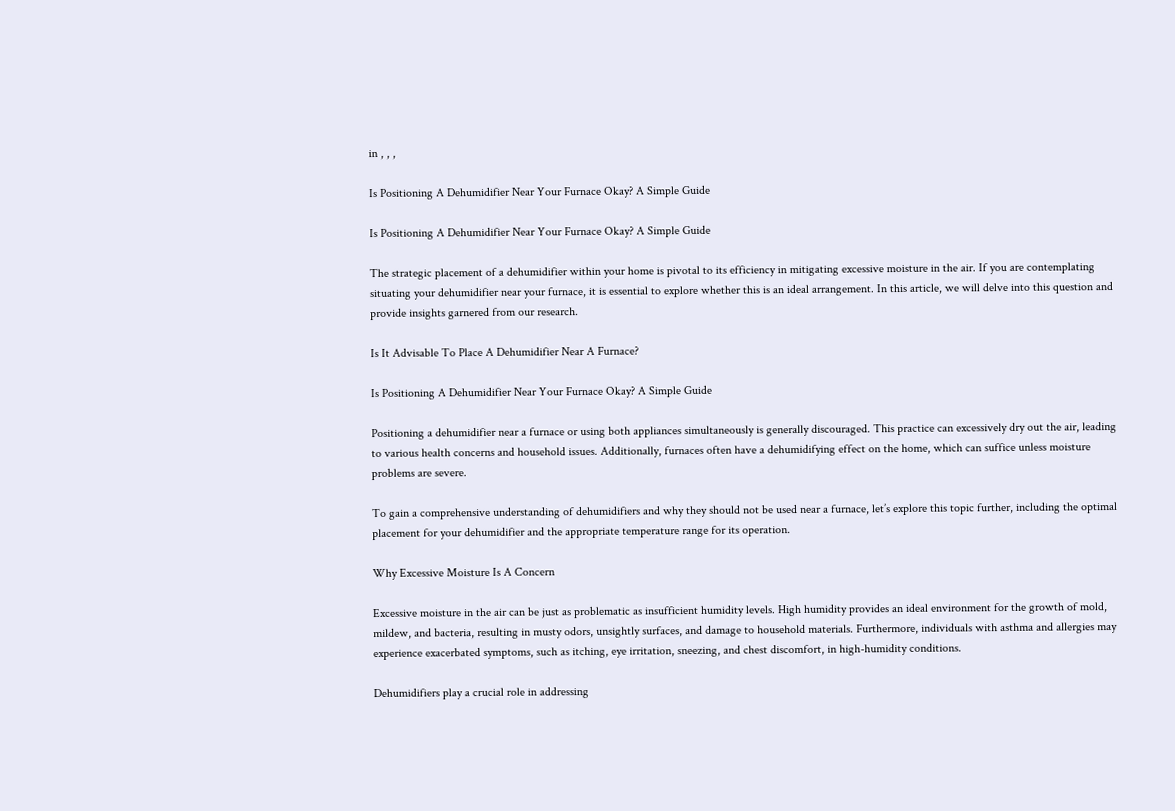in , , ,

Is Positioning A Dehumidifier Near Your Furnace Okay? A Simple Guide

Is Positioning A Dehumidifier Near Your Furnace Okay? A Simple Guide

The strategic placement of a dehumidifier within your home is pivotal to its efficiency in mitigating excessive moisture in the air. If you are contemplating situating your dehumidifier near your furnace, it is essential to explore whether this is an ideal arrangement. In this article, we will delve into this question and provide insights garnered from our research.

Is It Advisable To Place A Dehumidifier Near A Furnace?

Is Positioning A Dehumidifier Near Your Furnace Okay? A Simple Guide

Positioning a dehumidifier near a furnace or using both appliances simultaneously is generally discouraged. This practice can excessively dry out the air, leading to various health concerns and household issues. Additionally, furnaces often have a dehumidifying effect on the home, which can suffice unless moisture problems are severe.

To gain a comprehensive understanding of dehumidifiers and why they should not be used near a furnace, let’s explore this topic further, including the optimal placement for your dehumidifier and the appropriate temperature range for its operation.

Why Excessive Moisture Is A Concern

Excessive moisture in the air can be just as problematic as insufficient humidity levels. High humidity provides an ideal environment for the growth of mold, mildew, and bacteria, resulting in musty odors, unsightly surfaces, and damage to household materials. Furthermore, individuals with asthma and allergies may experience exacerbated symptoms, such as itching, eye irritation, sneezing, and chest discomfort, in high-humidity conditions.

Dehumidifiers play a crucial role in addressing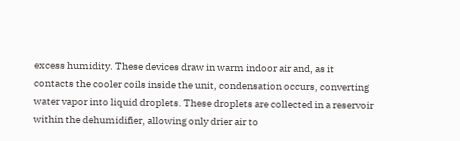excess humidity. These devices draw in warm indoor air and, as it contacts the cooler coils inside the unit, condensation occurs, converting water vapor into liquid droplets. These droplets are collected in a reservoir within the dehumidifier, allowing only drier air to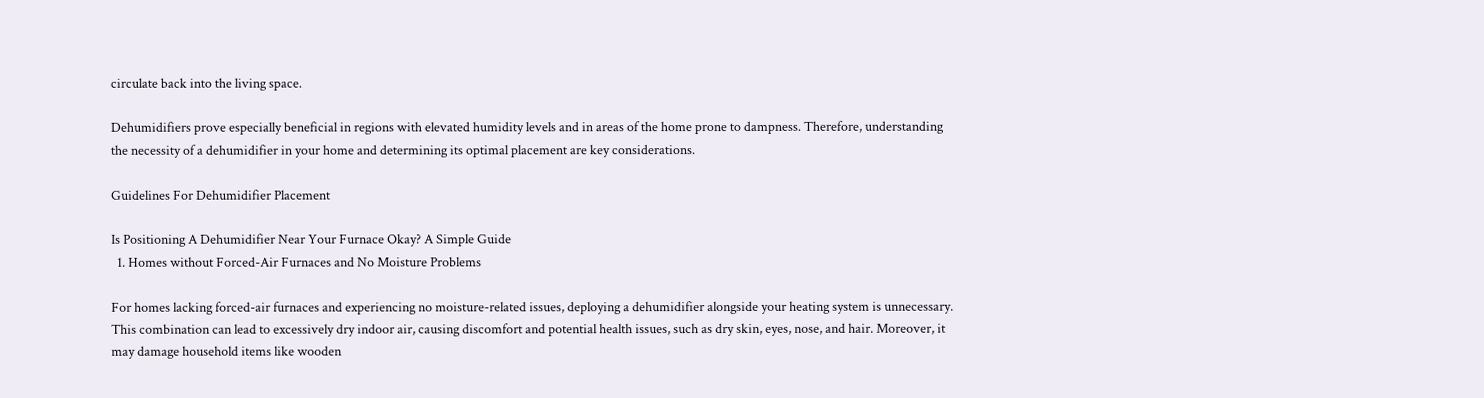circulate back into the living space.

Dehumidifiers prove especially beneficial in regions with elevated humidity levels and in areas of the home prone to dampness. Therefore, understanding the necessity of a dehumidifier in your home and determining its optimal placement are key considerations.

Guidelines For Dehumidifier Placement

Is Positioning A Dehumidifier Near Your Furnace Okay? A Simple Guide
  1. Homes without Forced-Air Furnaces and No Moisture Problems

For homes lacking forced-air furnaces and experiencing no moisture-related issues, deploying a dehumidifier alongside your heating system is unnecessary. This combination can lead to excessively dry indoor air, causing discomfort and potential health issues, such as dry skin, eyes, nose, and hair. Moreover, it may damage household items like wooden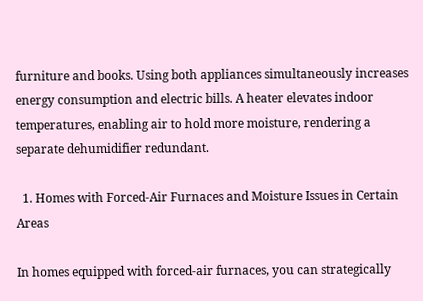furniture and books. Using both appliances simultaneously increases energy consumption and electric bills. A heater elevates indoor temperatures, enabling air to hold more moisture, rendering a separate dehumidifier redundant.

  1. Homes with Forced-Air Furnaces and Moisture Issues in Certain Areas

In homes equipped with forced-air furnaces, you can strategically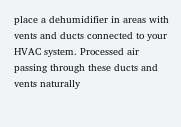place a dehumidifier in areas with vents and ducts connected to your HVAC system. Processed air passing through these ducts and vents naturally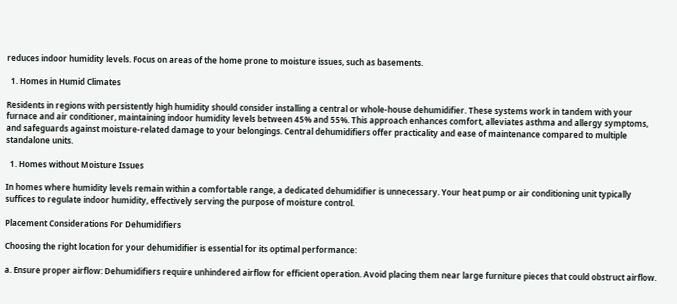reduces indoor humidity levels. Focus on areas of the home prone to moisture issues, such as basements.

  1. Homes in Humid Climates

Residents in regions with persistently high humidity should consider installing a central or whole-house dehumidifier. These systems work in tandem with your furnace and air conditioner, maintaining indoor humidity levels between 45% and 55%. This approach enhances comfort, alleviates asthma and allergy symptoms, and safeguards against moisture-related damage to your belongings. Central dehumidifiers offer practicality and ease of maintenance compared to multiple standalone units.

  1. Homes without Moisture Issues

In homes where humidity levels remain within a comfortable range, a dedicated dehumidifier is unnecessary. Your heat pump or air conditioning unit typically suffices to regulate indoor humidity, effectively serving the purpose of moisture control.

Placement Considerations For Dehumidifiers

Choosing the right location for your dehumidifier is essential for its optimal performance:

a. Ensure proper airflow: Dehumidifiers require unhindered airflow for efficient operation. Avoid placing them near large furniture pieces that could obstruct airflow.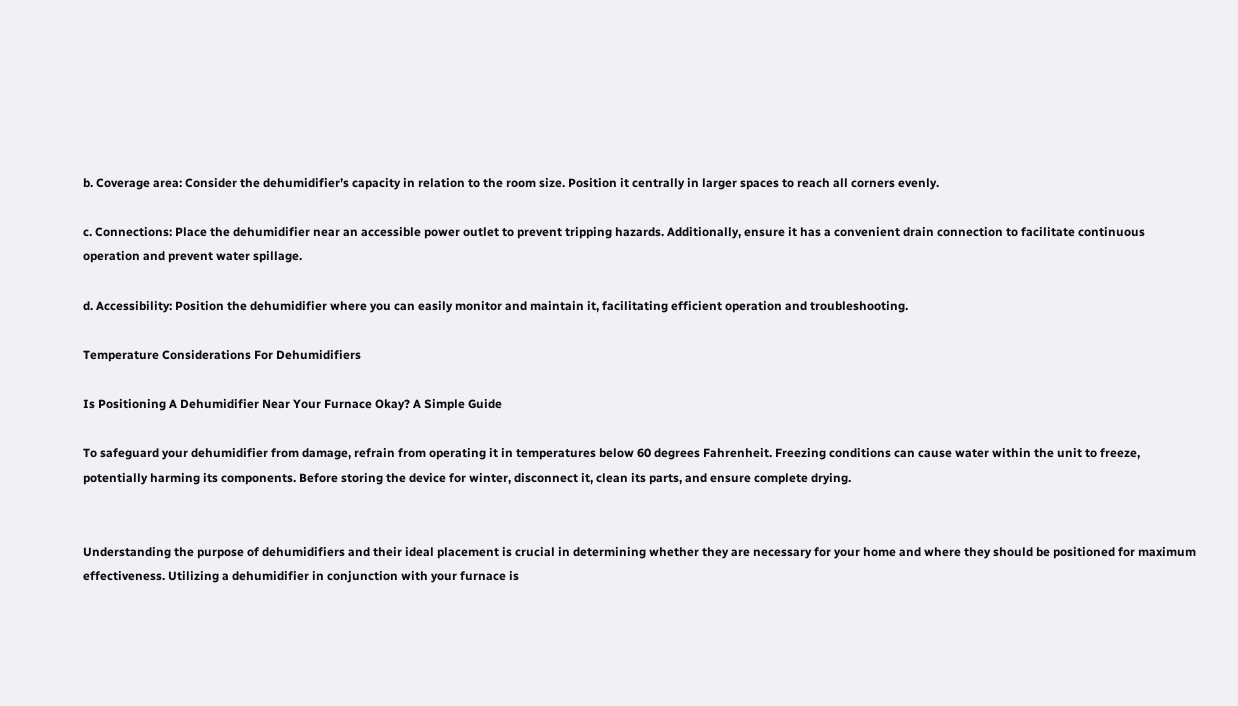b. Coverage area: Consider the dehumidifier’s capacity in relation to the room size. Position it centrally in larger spaces to reach all corners evenly.

c. Connections: Place the dehumidifier near an accessible power outlet to prevent tripping hazards. Additionally, ensure it has a convenient drain connection to facilitate continuous operation and prevent water spillage.

d. Accessibility: Position the dehumidifier where you can easily monitor and maintain it, facilitating efficient operation and troubleshooting.

Temperature Considerations For Dehumidifiers

Is Positioning A Dehumidifier Near Your Furnace Okay? A Simple Guide

To safeguard your dehumidifier from damage, refrain from operating it in temperatures below 60 degrees Fahrenheit. Freezing conditions can cause water within the unit to freeze, potentially harming its components. Before storing the device for winter, disconnect it, clean its parts, and ensure complete drying.


Understanding the purpose of dehumidifiers and their ideal placement is crucial in determining whether they are necessary for your home and where they should be positioned for maximum effectiveness. Utilizing a dehumidifier in conjunction with your furnace is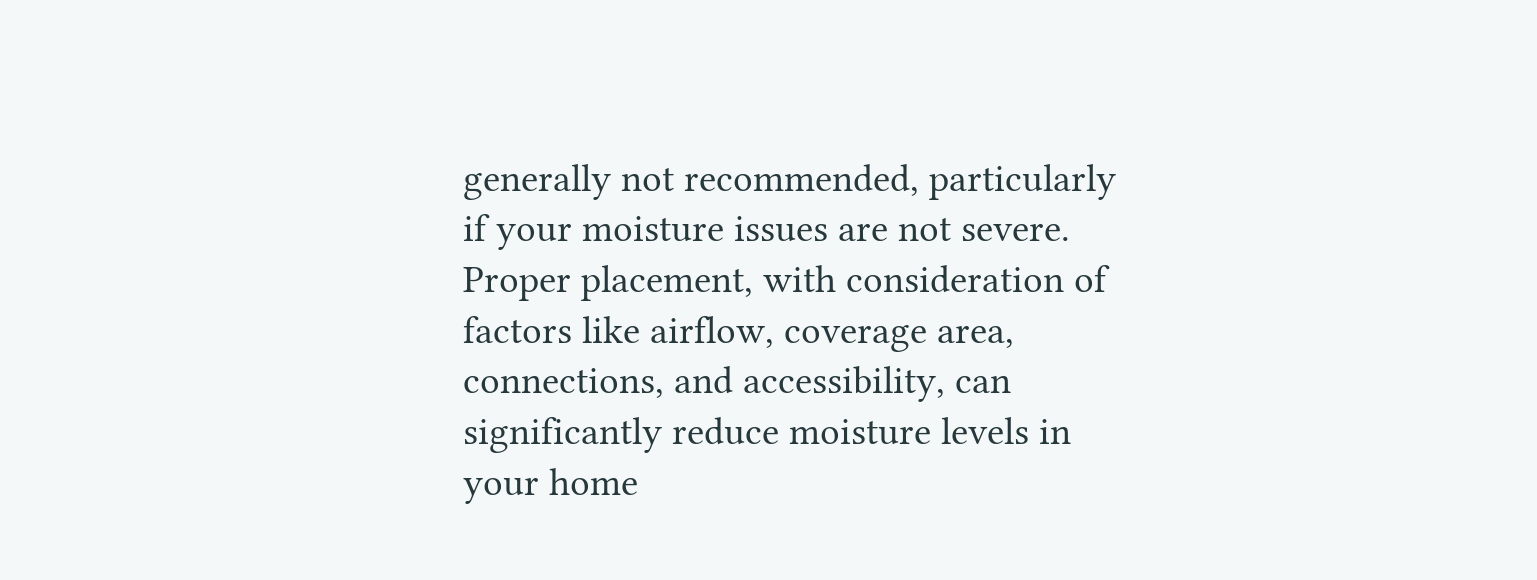generally not recommended, particularly if your moisture issues are not severe. Proper placement, with consideration of factors like airflow, coverage area, connections, and accessibility, can significantly reduce moisture levels in your home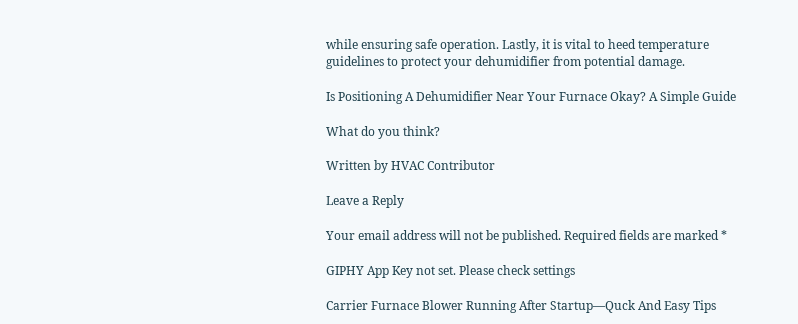while ensuring safe operation. Lastly, it is vital to heed temperature guidelines to protect your dehumidifier from potential damage.

Is Positioning A Dehumidifier Near Your Furnace Okay? A Simple Guide

What do you think?

Written by HVAC Contributor

Leave a Reply

Your email address will not be published. Required fields are marked *

GIPHY App Key not set. Please check settings

Carrier Furnace Blower Running After Startup—Quck And Easy Tips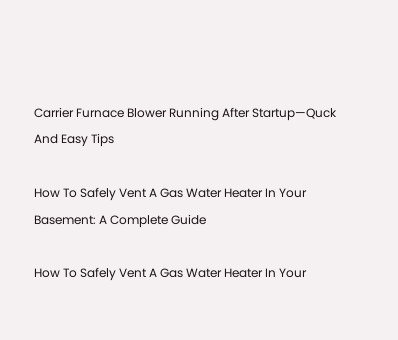Carrier Furnace Blower Running After Startup—Quck And Easy Tips

How To Safely Vent A Gas Water Heater In Your Basement: A Complete Guide

How To Safely Vent A Gas Water Heater In Your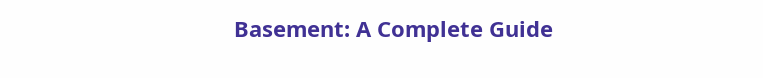Basement: A Complete Guide